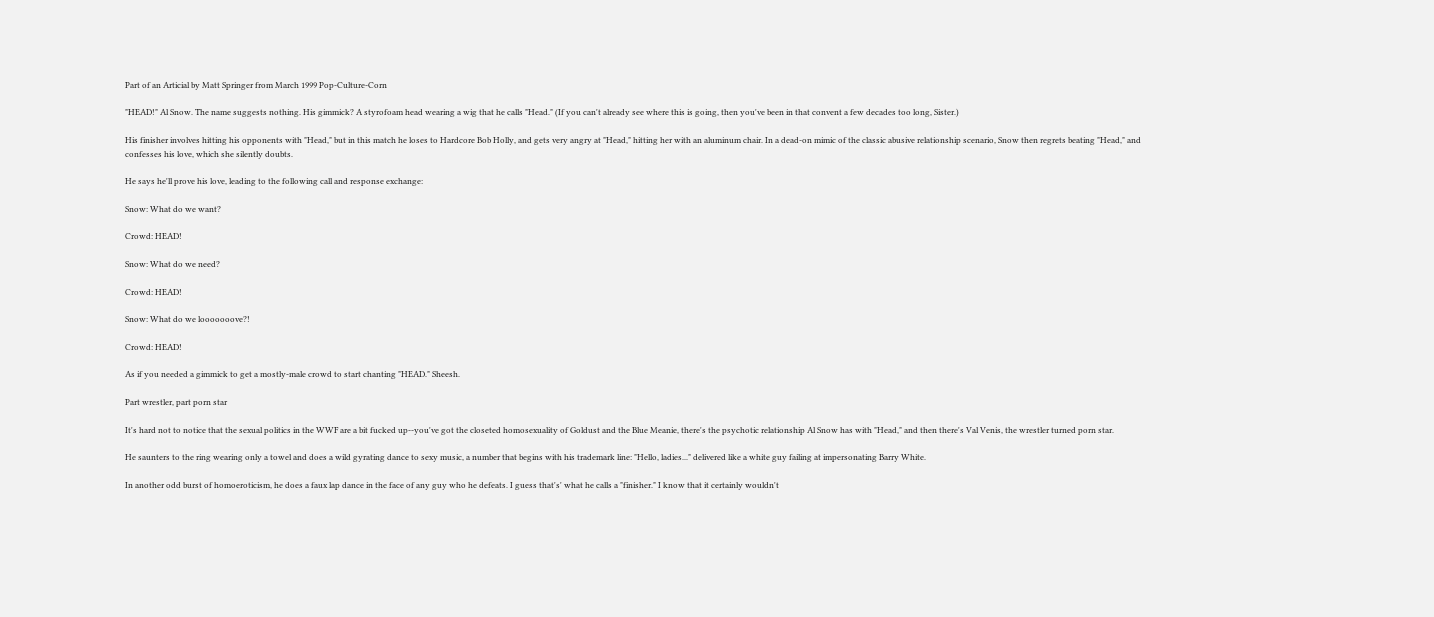Part of an Articial by Matt Springer from March 1999 Pop-Culture-Corn

"HEAD!" Al Snow. The name suggests nothing. His gimmick? A styrofoam head wearing a wig that he calls "Head." (If you can't already see where this is going, then you've been in that convent a few decades too long, Sister.)

His finisher involves hitting his opponents with "Head," but in this match he loses to Hardcore Bob Holly, and gets very angry at "Head," hitting her with an aluminum chair. In a dead-on mimic of the classic abusive relationship scenario, Snow then regrets beating "Head," and confesses his love, which she silently doubts.

He says he'll prove his love, leading to the following call and response exchange:

Snow: What do we want?

Crowd: HEAD!

Snow: What do we need?

Crowd: HEAD!

Snow: What do we looooooove?!

Crowd: HEAD!

As if you needed a gimmick to get a mostly-male crowd to start chanting "HEAD." Sheesh.

Part wrestler, part porn star

It's hard not to notice that the sexual politics in the WWF are a bit fucked up--you've got the closeted homosexuality of Goldust and the Blue Meanie, there's the psychotic relationship Al Snow has with "Head," and then there's Val Venis, the wrestler turned porn star.

He saunters to the ring wearing only a towel and does a wild gyrating dance to sexy music, a number that begins with his trademark line: "Hello, ladies..." delivered like a white guy failing at impersonating Barry White.

In another odd burst of homoeroticism, he does a faux lap dance in the face of any guy who he defeats. I guess that's' what he calls a "finisher." I know that it certainly wouldn't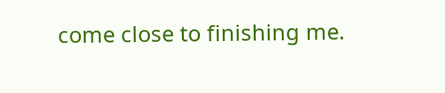come close to finishing me.